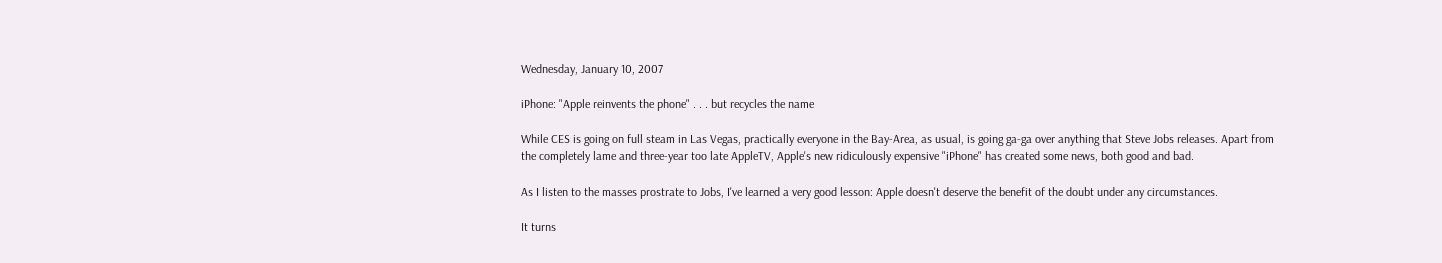Wednesday, January 10, 2007

iPhone: "Apple reinvents the phone" . . . but recycles the name

While CES is going on full steam in Las Vegas, practically everyone in the Bay-Area, as usual, is going ga-ga over anything that Steve Jobs releases. Apart from the completely lame and three-year too late AppleTV, Apple's new ridiculously expensive "iPhone" has created some news, both good and bad.

As I listen to the masses prostrate to Jobs, I've learned a very good lesson: Apple doesn't deserve the benefit of the doubt under any circumstances.

It turns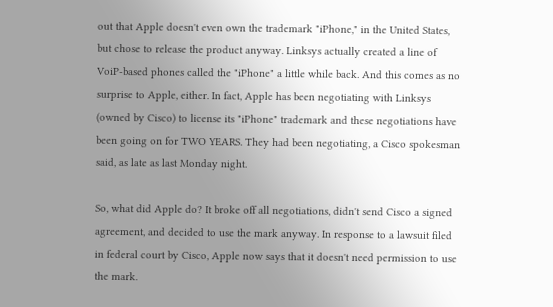out that Apple doesn't even own the trademark "iPhone," in the United States, but chose to release the product anyway. Linksys actually created a line of VoiP-based phones called the "iPhone" a little while back. And this comes as no surprise to Apple, either. In fact, Apple has been negotiating with Linksys (owned by Cisco) to license its "iPhone" trademark and these negotiations have been going on for TWO YEARS. They had been negotiating, a Cisco spokesman said, as late as last Monday night.

So, what did Apple do? It broke off all negotiations, didn't send Cisco a signed agreement, and decided to use the mark anyway. In response to a lawsuit filed in federal court by Cisco, Apple now says that it doesn't need permission to use the mark.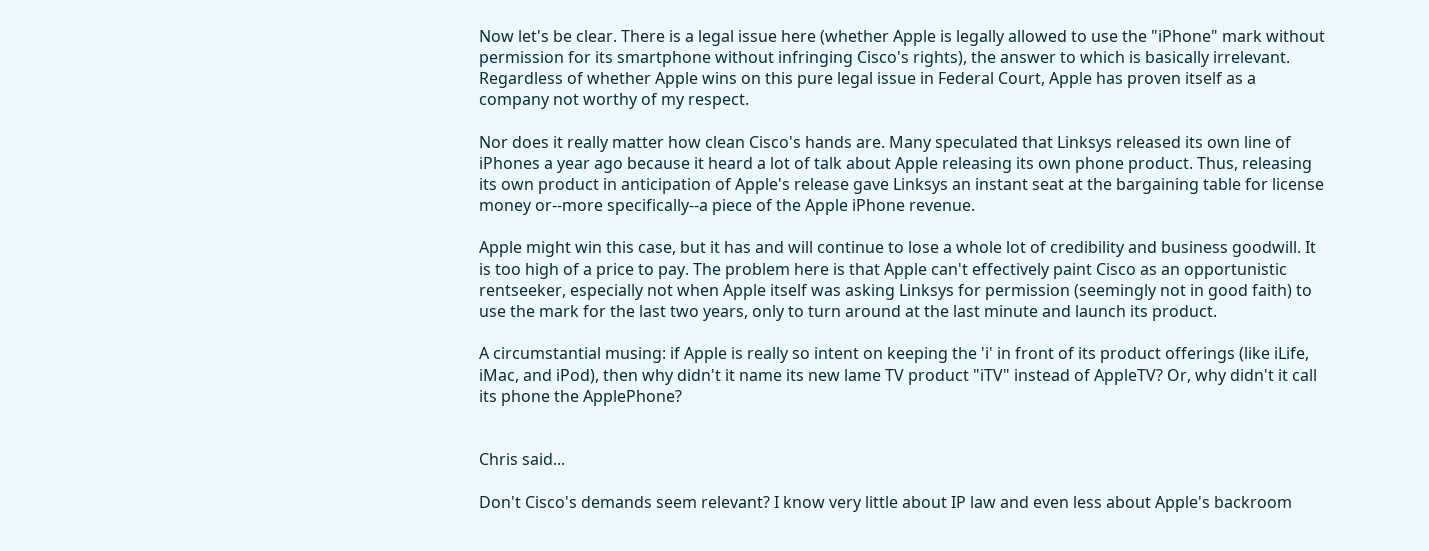Now let's be clear. There is a legal issue here (whether Apple is legally allowed to use the "iPhone" mark without permission for its smartphone without infringing Cisco's rights), the answer to which is basically irrelevant. Regardless of whether Apple wins on this pure legal issue in Federal Court, Apple has proven itself as a company not worthy of my respect.

Nor does it really matter how clean Cisco's hands are. Many speculated that Linksys released its own line of iPhones a year ago because it heard a lot of talk about Apple releasing its own phone product. Thus, releasing its own product in anticipation of Apple's release gave Linksys an instant seat at the bargaining table for license money or--more specifically--a piece of the Apple iPhone revenue.

Apple might win this case, but it has and will continue to lose a whole lot of credibility and business goodwill. It is too high of a price to pay. The problem here is that Apple can't effectively paint Cisco as an opportunistic rentseeker, especially not when Apple itself was asking Linksys for permission (seemingly not in good faith) to use the mark for the last two years, only to turn around at the last minute and launch its product.

A circumstantial musing: if Apple is really so intent on keeping the 'i' in front of its product offerings (like iLife, iMac, and iPod), then why didn't it name its new lame TV product "iTV" instead of AppleTV? Or, why didn't it call its phone the ApplePhone?


Chris said...

Don't Cisco's demands seem relevant? I know very little about IP law and even less about Apple's backroom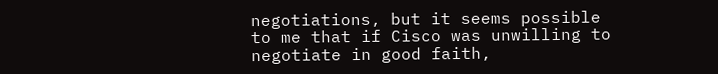negotiations, but it seems possible to me that if Cisco was unwilling to negotiate in good faith,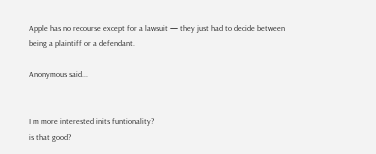Apple has no recourse except for a lawsuit — they just had to decide between being a plaintiff or a defendant.

Anonymous said...


I m more interested inits funtionality?
is that good?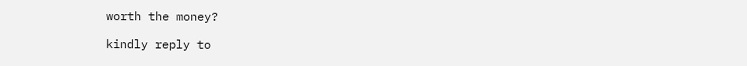worth the money?

kindly reply to